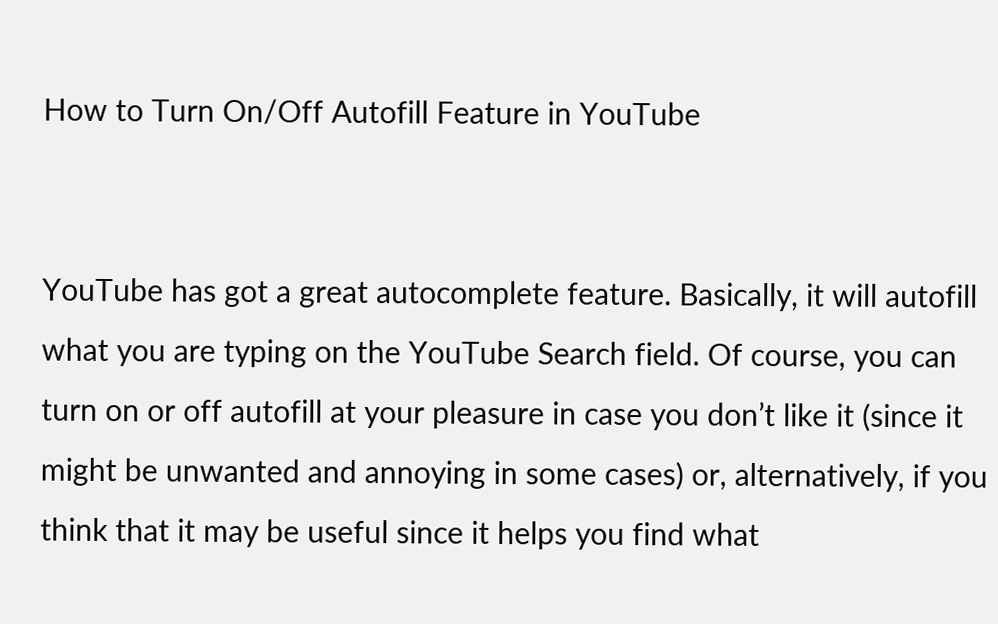How to Turn On/Off Autofill Feature in YouTube


YouTube has got a great autocomplete feature. Basically, it will autofill what you are typing on the YouTube Search field. Of course, you can turn on or off autofill at your pleasure in case you don’t like it (since it might be unwanted and annoying in some cases) or, alternatively, if you think that it may be useful since it helps you find what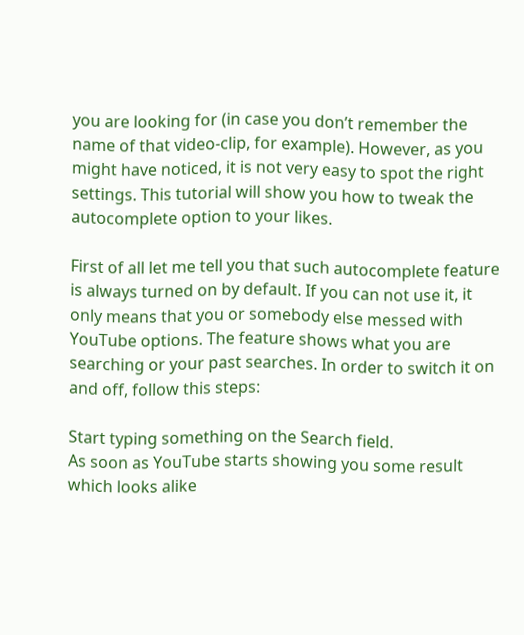you are looking for (in case you don’t remember the name of that video-clip, for example). However, as you might have noticed, it is not very easy to spot the right settings. This tutorial will show you how to tweak the autocomplete option to your likes.

First of all let me tell you that such autocomplete feature is always turned on by default. If you can not use it, it only means that you or somebody else messed with YouTube options. The feature shows what you are searching or your past searches. In order to switch it on and off, follow this steps:

Start typing something on the Search field.
As soon as YouTube starts showing you some result which looks alike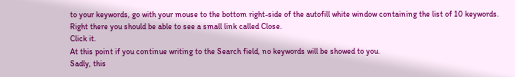to your keywords, go with your mouse to the bottom right-side of the autofill white window containing the list of 10 keywords. Right there you should be able to see a small link called Close.
Click it.
At this point if you continue writing to the Search field, no keywords will be showed to you.
Sadly, this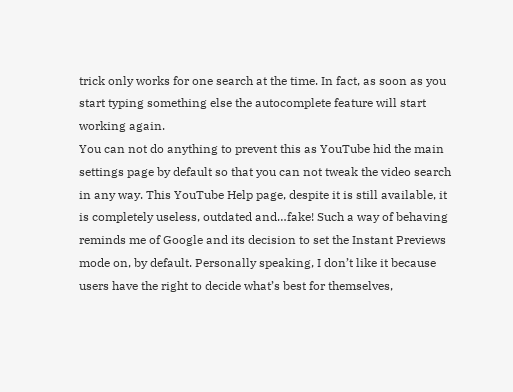trick only works for one search at the time. In fact, as soon as you start typing something else the autocomplete feature will start working again.
You can not do anything to prevent this as YouTube hid the main settings page by default so that you can not tweak the video search in any way. This YouTube Help page, despite it is still available, it is completely useless, outdated and…fake! Such a way of behaving reminds me of Google and its decision to set the Instant Previews mode on, by default. Personally speaking, I don’t like it because users have the right to decide what’s best for themselves,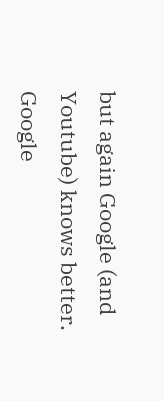but again Google (and Youtube) knows better. Google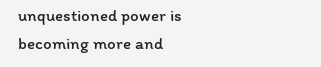unquestioned power is becoming more and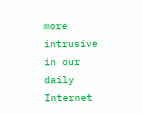more intrusive in our daily Internet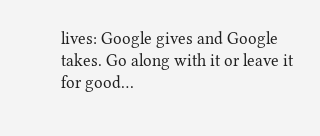lives: Google gives and Google takes. Go along with it or leave it for good…